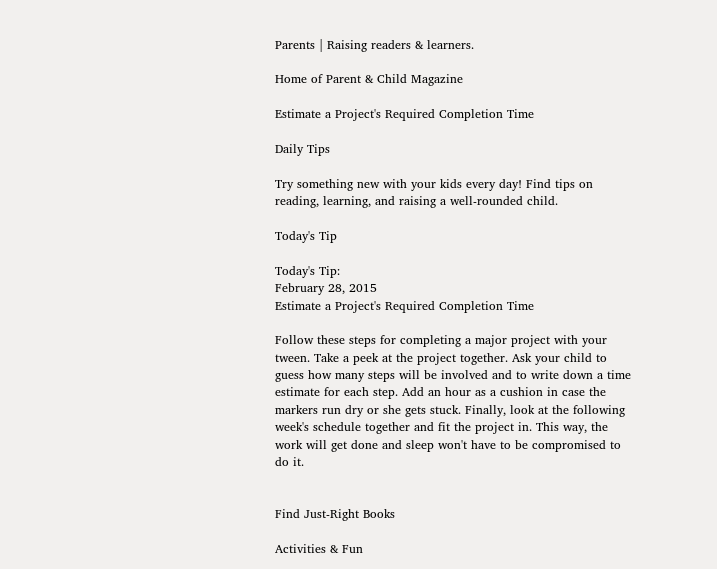Parents | Raising readers & learners.

Home of Parent & Child Magazine

Estimate a Project's Required Completion Time

Daily Tips

Try something new with your kids every day! Find tips on reading, learning, and raising a well-rounded child.

Today's Tip

Today's Tip:
February 28, 2015
Estimate a Project's Required Completion Time

Follow these steps for completing a major project with your tween. Take a peek at the project together. Ask your child to guess how many steps will be involved and to write down a time estimate for each step. Add an hour as a cushion in case the markers run dry or she gets stuck. Finally, look at the following week's schedule together and fit the project in. This way, the work will get done and sleep won't have to be compromised to do it.


Find Just-Right Books

Activities & Fun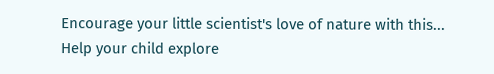Encourage your little scientist's love of nature with this...
Help your child explore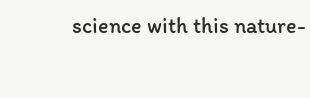science with this nature-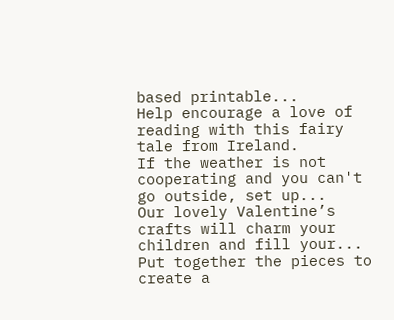based printable...
Help encourage a love of reading with this fairy tale from Ireland.
If the weather is not cooperating and you can't go outside, set up...
Our lovely Valentine’s crafts will charm your children and fill your...
Put together the pieces to create a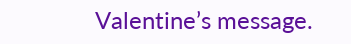Valentine’s message.